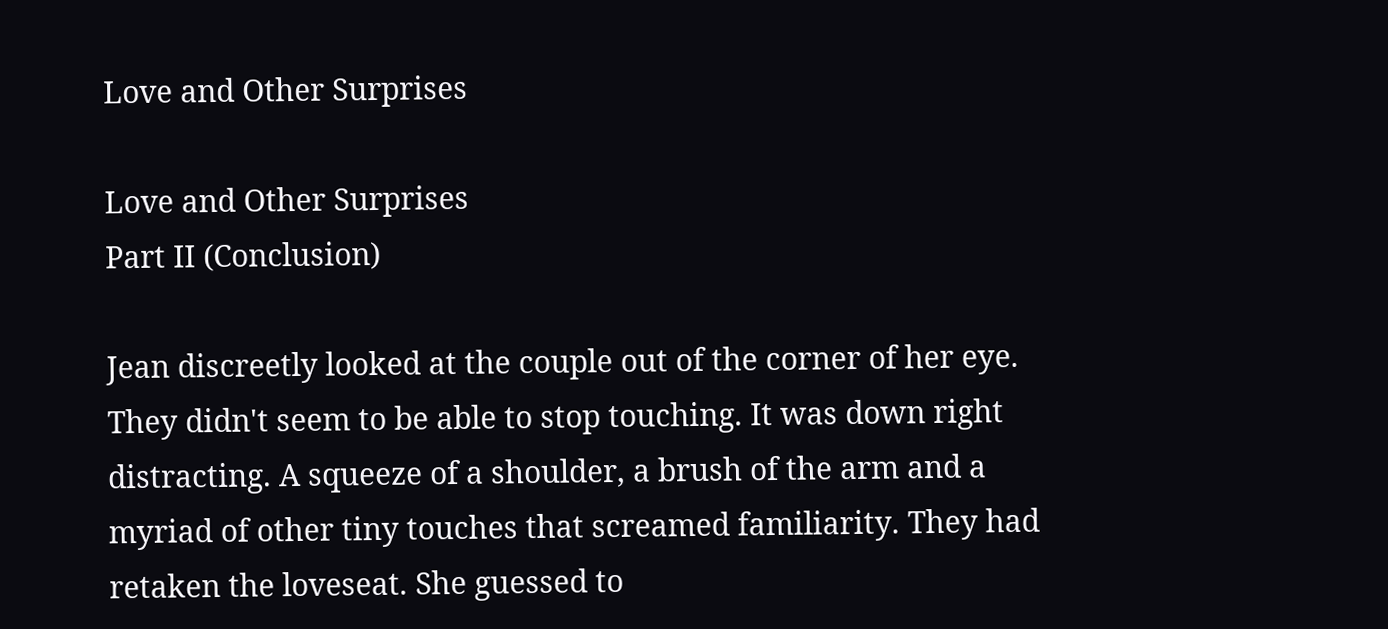Love and Other Surprises

Love and Other Surprises
Part II (Conclusion)

Jean discreetly looked at the couple out of the corner of her eye. They didn't seem to be able to stop touching. It was down right distracting. A squeeze of a shoulder, a brush of the arm and a myriad of other tiny touches that screamed familiarity. They had retaken the loveseat. She guessed to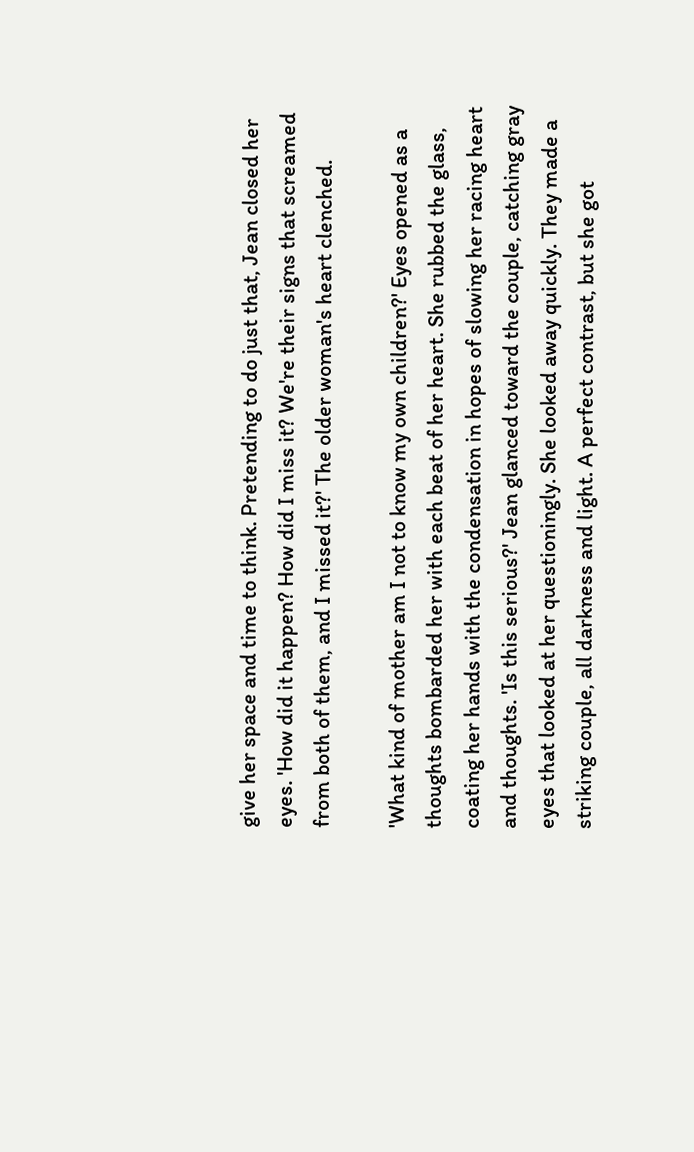give her space and time to think. Pretending to do just that, Jean closed her eyes. 'How did it happen? How did I miss it? We're their signs that screamed from both of them, and I missed it?' The older woman's heart clenched.

'What kind of mother am I not to know my own children?' Eyes opened as a thoughts bombarded her with each beat of her heart. She rubbed the glass, coating her hands with the condensation in hopes of slowing her racing heart and thoughts. 'Is this serious?' Jean glanced toward the couple, catching gray eyes that looked at her questioningly. She looked away quickly. They made a striking couple, all darkness and light. A perfect contrast, but she got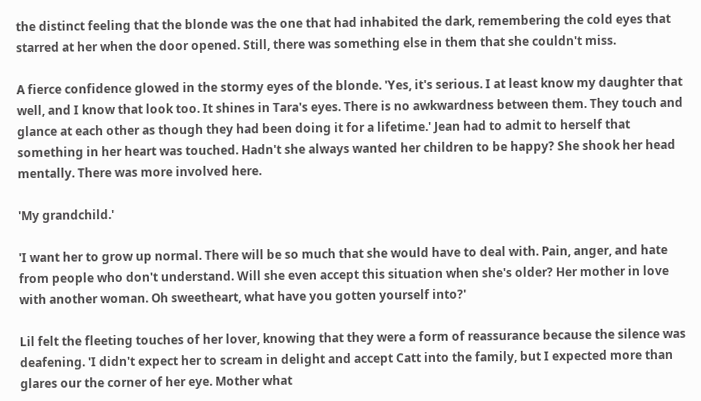the distinct feeling that the blonde was the one that had inhabited the dark, remembering the cold eyes that starred at her when the door opened. Still, there was something else in them that she couldn't miss.

A fierce confidence glowed in the stormy eyes of the blonde. 'Yes, it's serious. I at least know my daughter that well, and I know that look too. It shines in Tara's eyes. There is no awkwardness between them. They touch and glance at each other as though they had been doing it for a lifetime.' Jean had to admit to herself that something in her heart was touched. Hadn't she always wanted her children to be happy? She shook her head mentally. There was more involved here.

'My grandchild.'

'I want her to grow up normal. There will be so much that she would have to deal with. Pain, anger, and hate from people who don't understand. Will she even accept this situation when she's older? Her mother in love with another woman. Oh sweetheart, what have you gotten yourself into?'

Lil felt the fleeting touches of her lover, knowing that they were a form of reassurance because the silence was deafening. 'I didn't expect her to scream in delight and accept Catt into the family, but I expected more than glares our the corner of her eye. Mother what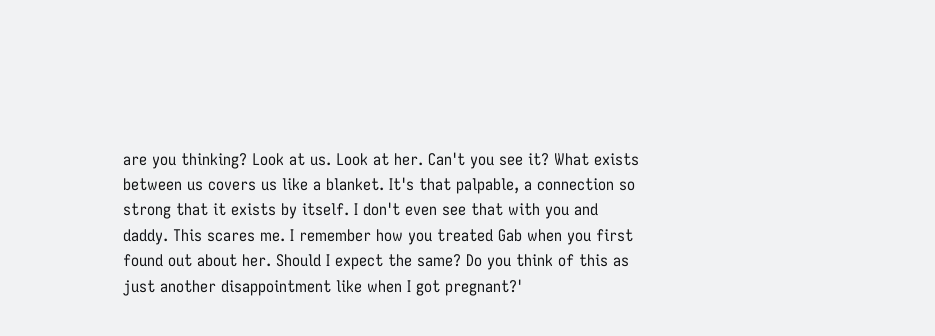are you thinking? Look at us. Look at her. Can't you see it? What exists between us covers us like a blanket. It's that palpable, a connection so strong that it exists by itself. I don't even see that with you and daddy. This scares me. I remember how you treated Gab when you first found out about her. Should I expect the same? Do you think of this as just another disappointment like when I got pregnant?'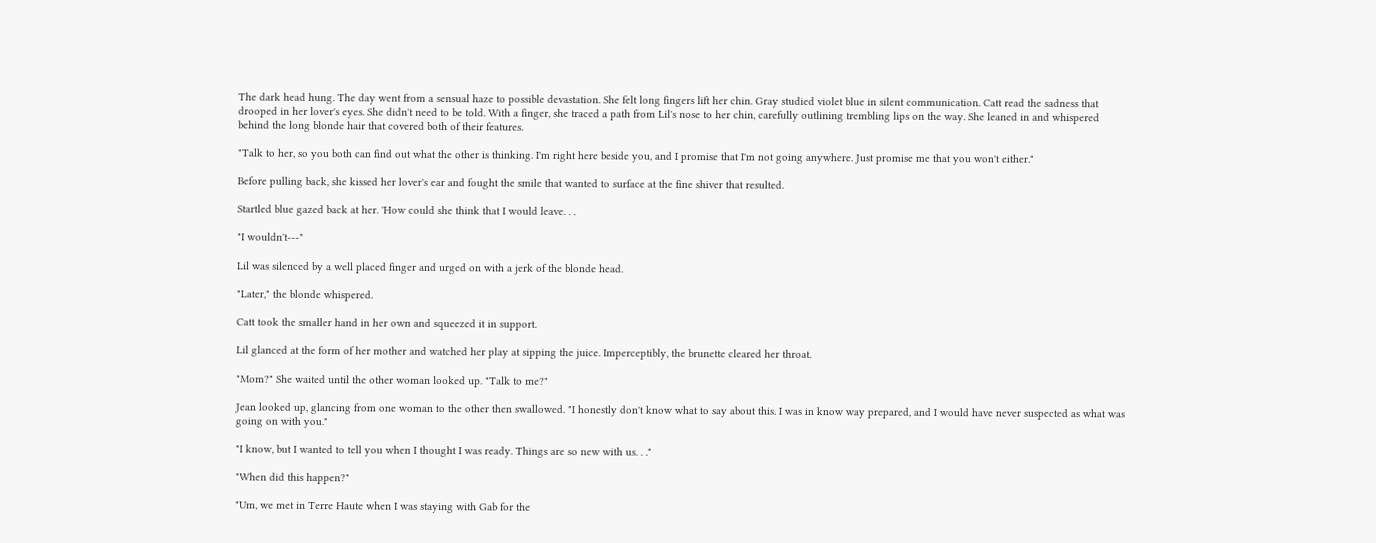The dark head hung. The day went from a sensual haze to possible devastation. She felt long fingers lift her chin. Gray studied violet blue in silent communication. Catt read the sadness that drooped in her lover's eyes. She didn't need to be told. With a finger, she traced a path from Lil's nose to her chin, carefully outlining trembling lips on the way. She leaned in and whispered behind the long blonde hair that covered both of their features.

"Talk to her, so you both can find out what the other is thinking. I'm right here beside you, and I promise that I'm not going anywhere. Just promise me that you won't either."

Before pulling back, she kissed her lover's ear and fought the smile that wanted to surface at the fine shiver that resulted.

Startled blue gazed back at her. 'How could she think that I would leave. . .

"I wouldn't---"

Lil was silenced by a well placed finger and urged on with a jerk of the blonde head.

"Later," the blonde whispered.

Catt took the smaller hand in her own and squeezed it in support.

Lil glanced at the form of her mother and watched her play at sipping the juice. Imperceptibly, the brunette cleared her throat.

"Mom?" She waited until the other woman looked up. "Talk to me?"

Jean looked up, glancing from one woman to the other then swallowed. "I honestly don't know what to say about this. I was in know way prepared, and I would have never suspected as what was going on with you."

"I know, but I wanted to tell you when I thought I was ready. Things are so new with us. . ."

"When did this happen?"

"Um, we met in Terre Haute when I was staying with Gab for the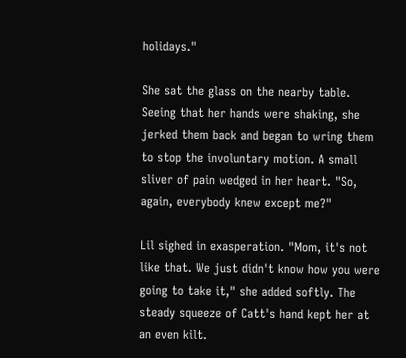holidays."

She sat the glass on the nearby table. Seeing that her hands were shaking, she jerked them back and began to wring them to stop the involuntary motion. A small sliver of pain wedged in her heart. "So, again, everybody knew except me?"

Lil sighed in exasperation. "Mom, it's not like that. We just didn't know how you were going to take it," she added softly. The steady squeeze of Catt's hand kept her at an even kilt.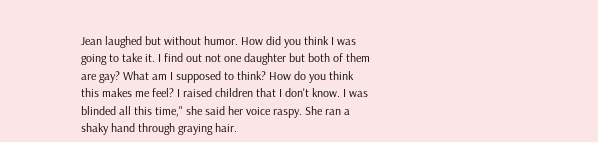Jean laughed but without humor. How did you think I was going to take it. I find out not one daughter but both of them are gay? What am I supposed to think? How do you think this makes me feel? I raised children that I don't know. I was blinded all this time," she said her voice raspy. She ran a shaky hand through graying hair.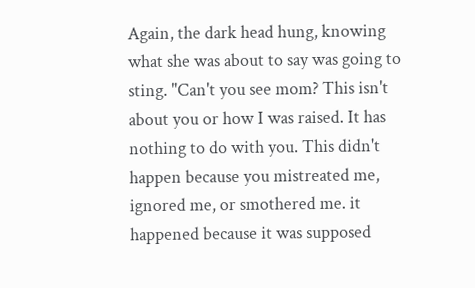Again, the dark head hung, knowing what she was about to say was going to sting. "Can't you see mom? This isn't about you or how I was raised. It has nothing to do with you. This didn't happen because you mistreated me, ignored me, or smothered me. it happened because it was supposed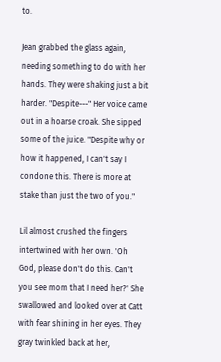to.

Jean grabbed the glass again, needing something to do with her hands. They were shaking just a bit harder. "Despite---" Her voice came out in a hoarse croak. She sipped some of the juice. "Despite why or how it happened, I can't say I condone this. There is more at stake than just the two of you."

Lil almost crushed the fingers intertwined with her own. 'Oh God, please don't do this. Can't you see mom that I need her?' She swallowed and looked over at Catt with fear shining in her eyes. They gray twinkled back at her,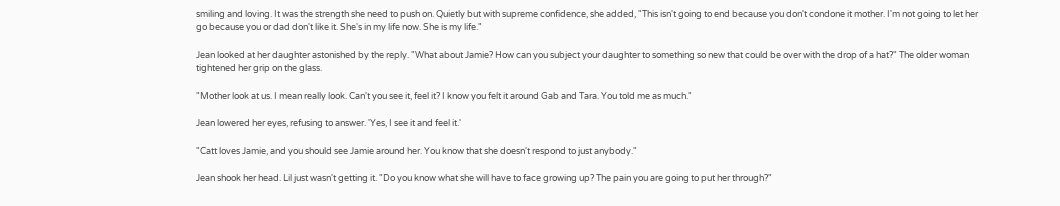smiling and loving. It was the strength she need to push on. Quietly but with supreme confidence, she added, "This isn't going to end because you don't condone it mother. I'm not going to let her go because you or dad don't like it. She's in my life now. She is my life."

Jean looked at her daughter astonished by the reply. "What about Jamie? How can you subject your daughter to something so new that could be over with the drop of a hat?" The older woman tightened her grip on the glass.

"Mother look at us. I mean really look. Can't you see it, feel it? I know you felt it around Gab and Tara. You told me as much."

Jean lowered her eyes, refusing to answer. 'Yes, I see it and feel it.'

"Catt loves Jamie, and you should see Jamie around her. You know that she doesn't respond to just anybody."

Jean shook her head. Lil just wasn't getting it. "Do you know what she will have to face growing up? The pain you are going to put her through?"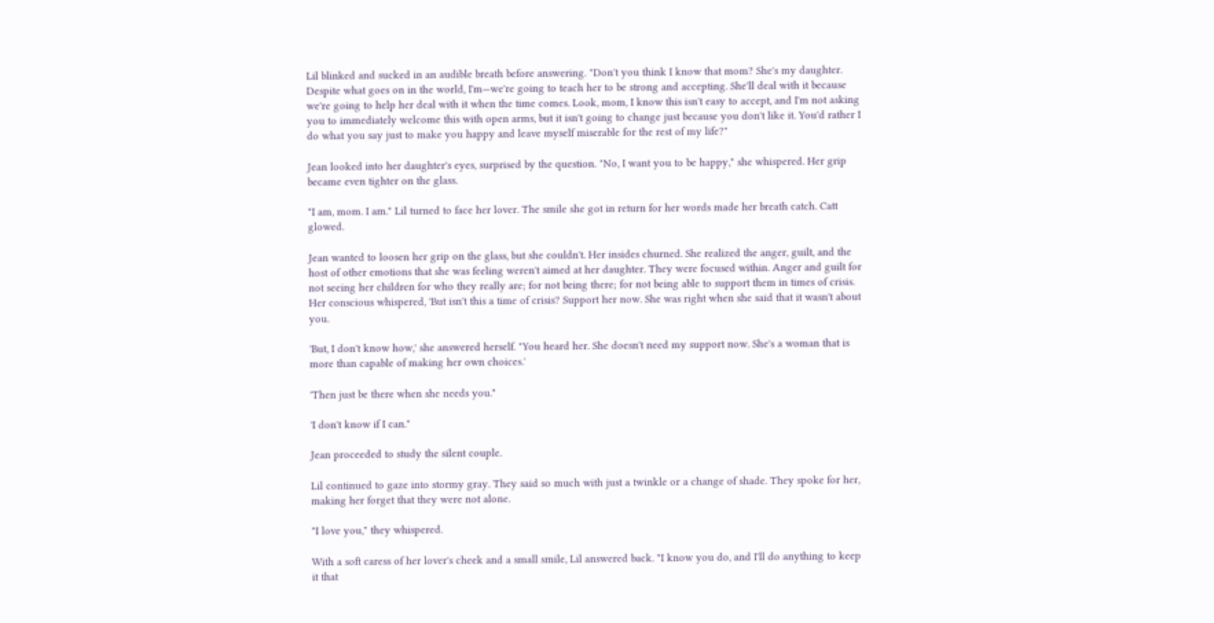Lil blinked and sucked in an audible breath before answering. "Don't you think I know that mom? She's my daughter. Despite what goes on in the world, I'm—we're going to teach her to be strong and accepting. She'll deal with it because we're going to help her deal with it when the time comes. Look, mom, I know this isn't easy to accept, and I'm not asking you to immediately welcome this with open arms, but it isn't going to change just because you don't like it. You'd rather I do what you say just to make you happy and leave myself miserable for the rest of my life?"

Jean looked into her daughter's eyes, surprised by the question. "No, I want you to be happy," she whispered. Her grip became even tighter on the glass.

"I am, mom. I am." Lil turned to face her lover. The smile she got in return for her words made her breath catch. Catt glowed.

Jean wanted to loosen her grip on the glass, but she couldn't. Her insides churned. She realized the anger, guilt, and the host of other emotions that she was feeling weren't aimed at her daughter. They were focused within. Anger and guilt for not seeing her children for who they really are; for not being there; for not being able to support them in times of crisis. Her conscious whispered, 'But isn't this a time of crisis? Support her now. She was right when she said that it wasn't about you.

'But, I don't know how,' she answered herself. "You heard her. She doesn't need my support now. She's a woman that is more than capable of making her own choices.'

'Then just be there when she needs you."

'I don't know if I can."

Jean proceeded to study the silent couple.

Lil continued to gaze into stormy gray. They said so much with just a twinkle or a change of shade. They spoke for her, making her forget that they were not alone.

"I love you," they whispered.

With a soft caress of her lover's cheek and a small smile, Lil answered back. "I know you do, and I'll do anything to keep it that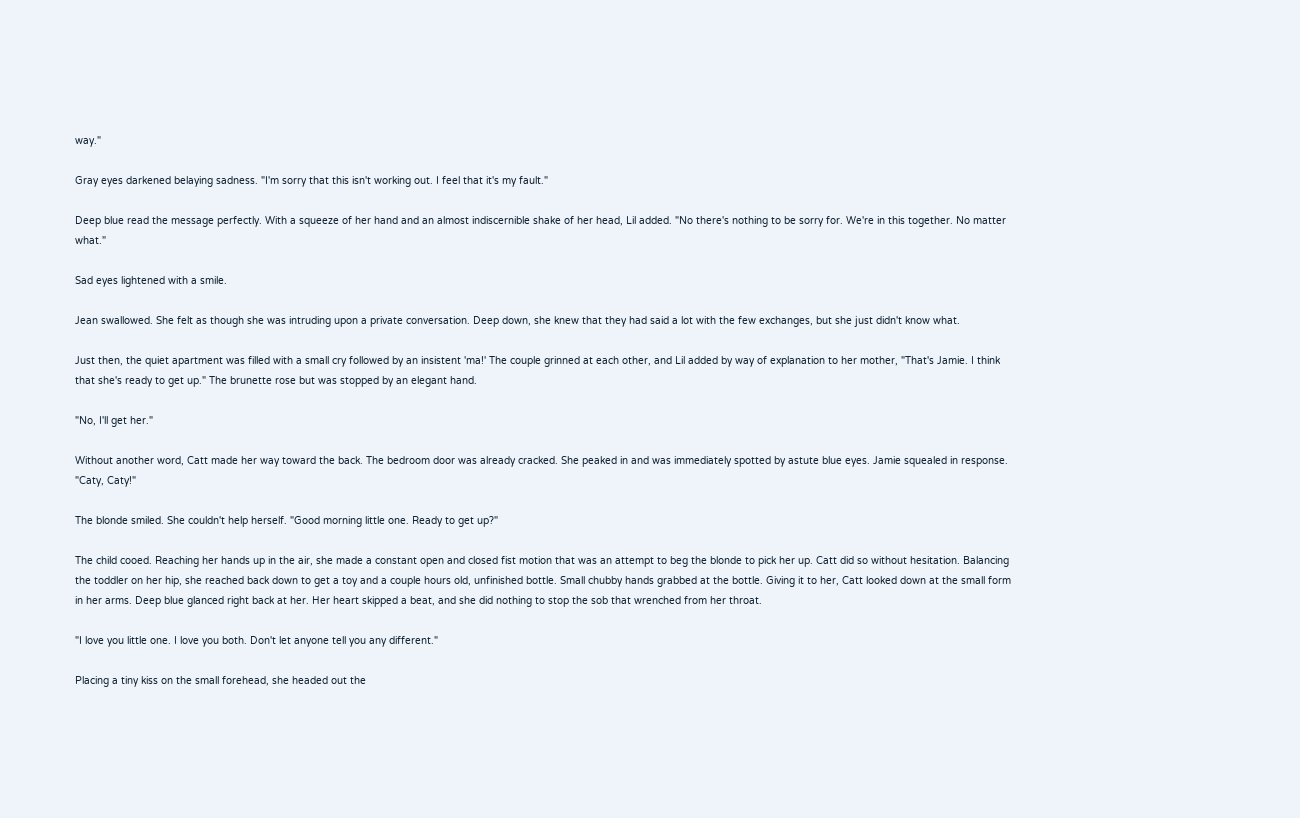way."

Gray eyes darkened belaying sadness. "I'm sorry that this isn't working out. I feel that it's my fault."

Deep blue read the message perfectly. With a squeeze of her hand and an almost indiscernible shake of her head, Lil added. "No there's nothing to be sorry for. We're in this together. No matter what."

Sad eyes lightened with a smile.

Jean swallowed. She felt as though she was intruding upon a private conversation. Deep down, she knew that they had said a lot with the few exchanges, but she just didn't know what.

Just then, the quiet apartment was filled with a small cry followed by an insistent 'ma!' The couple grinned at each other, and Lil added by way of explanation to her mother, "That's Jamie. I think that she's ready to get up." The brunette rose but was stopped by an elegant hand.

"No, I'll get her."

Without another word, Catt made her way toward the back. The bedroom door was already cracked. She peaked in and was immediately spotted by astute blue eyes. Jamie squealed in response. "Caty, Caty!"

The blonde smiled. She couldn't help herself. "Good morning little one. Ready to get up?"

The child cooed. Reaching her hands up in the air, she made a constant open and closed fist motion that was an attempt to beg the blonde to pick her up. Catt did so without hesitation. Balancing the toddler on her hip, she reached back down to get a toy and a couple hours old, unfinished bottle. Small chubby hands grabbed at the bottle. Giving it to her, Catt looked down at the small form in her arms. Deep blue glanced right back at her. Her heart skipped a beat, and she did nothing to stop the sob that wrenched from her throat.

"I love you little one. I love you both. Don't let anyone tell you any different."

Placing a tiny kiss on the small forehead, she headed out the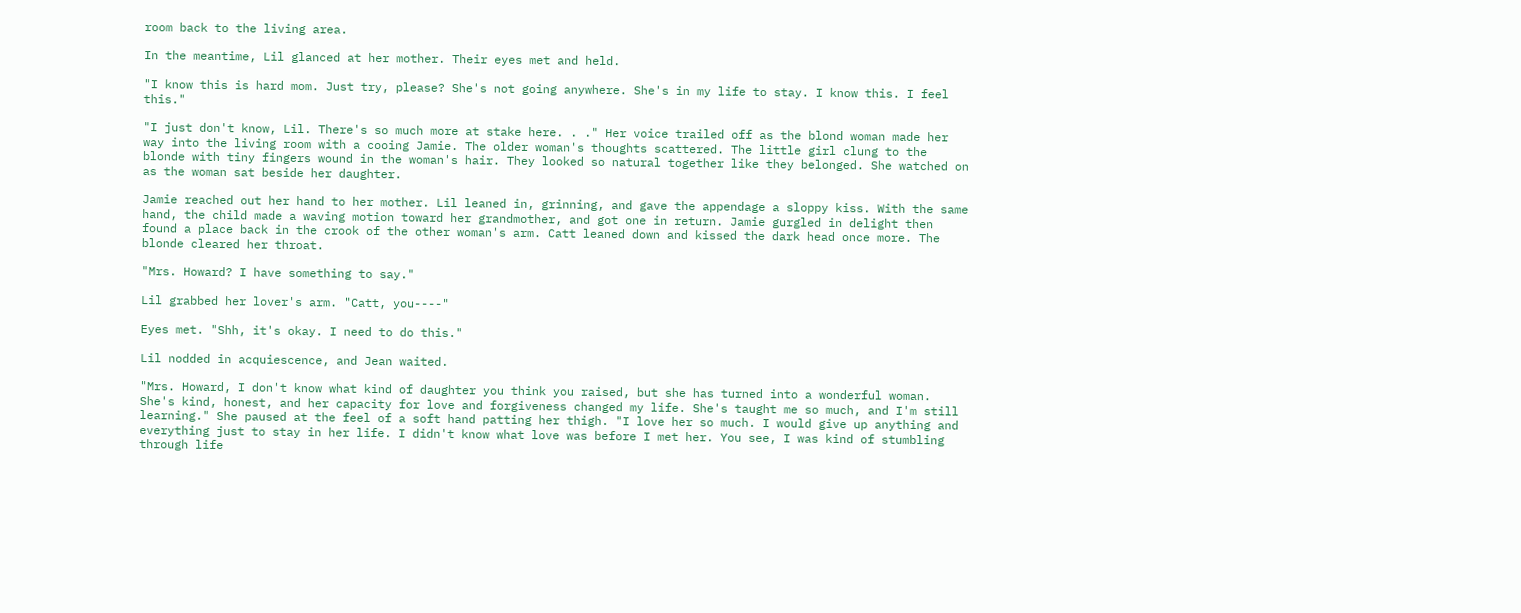room back to the living area.

In the meantime, Lil glanced at her mother. Their eyes met and held.

"I know this is hard mom. Just try, please? She's not going anywhere. She's in my life to stay. I know this. I feel this."

"I just don't know, Lil. There's so much more at stake here. . ." Her voice trailed off as the blond woman made her way into the living room with a cooing Jamie. The older woman's thoughts scattered. The little girl clung to the blonde with tiny fingers wound in the woman's hair. They looked so natural together like they belonged. She watched on as the woman sat beside her daughter.

Jamie reached out her hand to her mother. Lil leaned in, grinning, and gave the appendage a sloppy kiss. With the same hand, the child made a waving motion toward her grandmother, and got one in return. Jamie gurgled in delight then found a place back in the crook of the other woman's arm. Catt leaned down and kissed the dark head once more. The blonde cleared her throat.

"Mrs. Howard? I have something to say."

Lil grabbed her lover's arm. "Catt, you----"

Eyes met. "Shh, it's okay. I need to do this."

Lil nodded in acquiescence, and Jean waited.

"Mrs. Howard, I don't know what kind of daughter you think you raised, but she has turned into a wonderful woman. She's kind, honest, and her capacity for love and forgiveness changed my life. She's taught me so much, and I'm still learning." She paused at the feel of a soft hand patting her thigh. "I love her so much. I would give up anything and everything just to stay in her life. I didn't know what love was before I met her. You see, I was kind of stumbling through life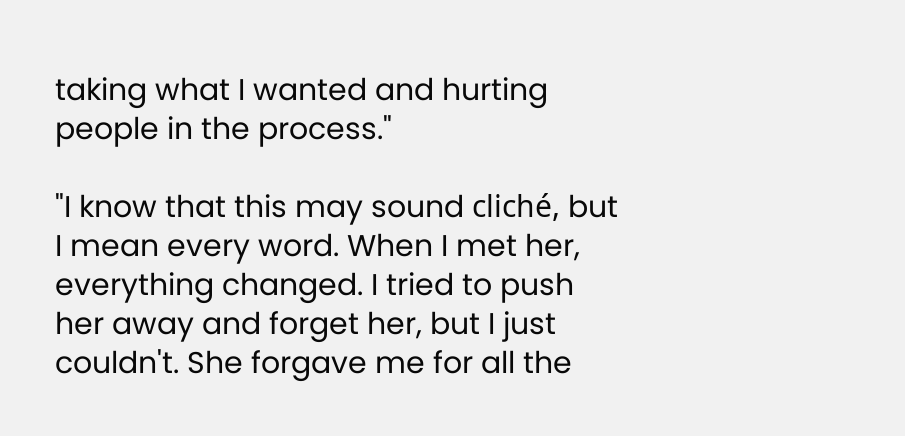taking what I wanted and hurting people in the process."

"I know that this may sound cliché, but I mean every word. When I met her, everything changed. I tried to push her away and forget her, but I just couldn't. She forgave me for all the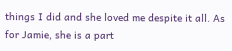things I did and she loved me despite it all. As for Jamie, she is a part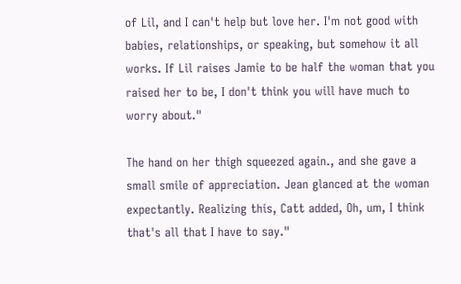of Lil, and I can't help but love her. I'm not good with babies, relationships, or speaking, but somehow it all works. If Lil raises Jamie to be half the woman that you raised her to be, I don't think you will have much to worry about."

The hand on her thigh squeezed again., and she gave a small smile of appreciation. Jean glanced at the woman expectantly. Realizing this, Catt added, Oh, um, I think that's all that I have to say."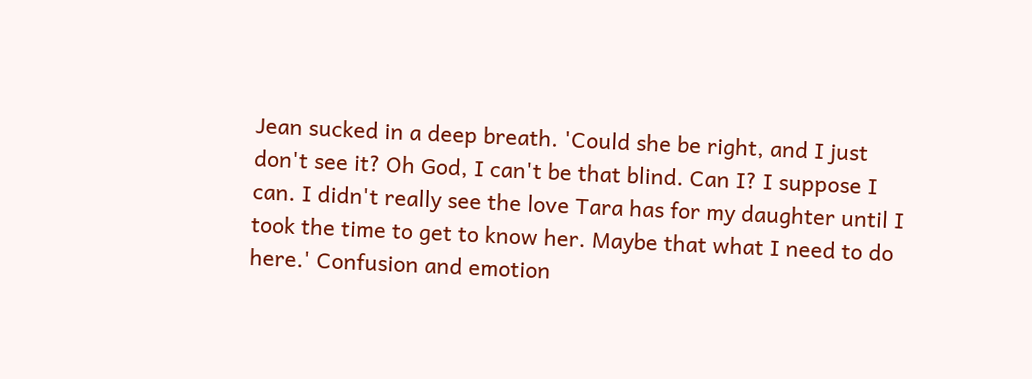Jean sucked in a deep breath. 'Could she be right, and I just don't see it? Oh God, I can't be that blind. Can I? I suppose I can. I didn't really see the love Tara has for my daughter until I took the time to get to know her. Maybe that what I need to do here.' Confusion and emotion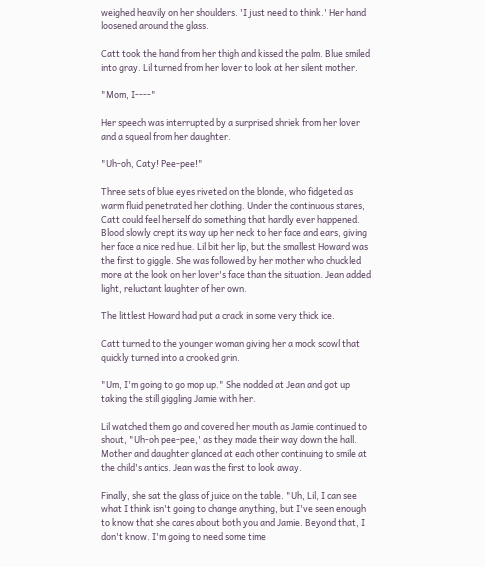weighed heavily on her shoulders. 'I just need to think.' Her hand loosened around the glass.

Catt took the hand from her thigh and kissed the palm. Blue smiled into gray. Lil turned from her lover to look at her silent mother.

"Mom, I----"

Her speech was interrupted by a surprised shriek from her lover and a squeal from her daughter.

"Uh-oh, Caty! Pee-pee!"

Three sets of blue eyes riveted on the blonde, who fidgeted as warm fluid penetrated her clothing. Under the continuous stares, Catt could feel herself do something that hardly ever happened. Blood slowly crept its way up her neck to her face and ears, giving her face a nice red hue. Lil bit her lip, but the smallest Howard was the first to giggle. She was followed by her mother who chuckled more at the look on her lover's face than the situation. Jean added light, reluctant laughter of her own.

The littlest Howard had put a crack in some very thick ice.

Catt turned to the younger woman giving her a mock scowl that quickly turned into a crooked grin.

"Um, I'm going to go mop up." She nodded at Jean and got up taking the still giggling Jamie with her.

Lil watched them go and covered her mouth as Jamie continued to shout, "Uh-oh pee-pee,' as they made their way down the hall. Mother and daughter glanced at each other continuing to smile at the child's antics. Jean was the first to look away.

Finally, she sat the glass of juice on the table. "Uh, Lil, I can see what I think isn't going to change anything, but I've seen enough to know that she cares about both you and Jamie. Beyond that, I don't know. I'm going to need some time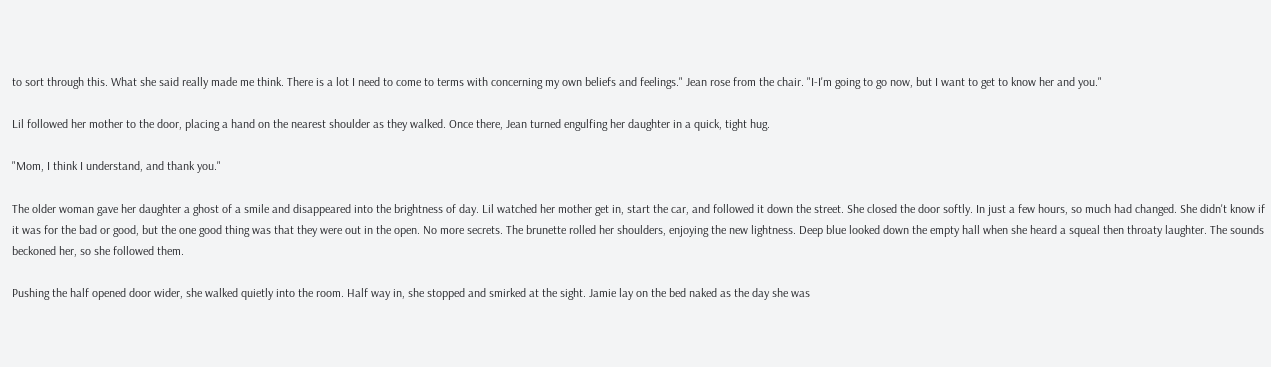to sort through this. What she said really made me think. There is a lot I need to come to terms with concerning my own beliefs and feelings." Jean rose from the chair. "I-I'm going to go now, but I want to get to know her and you."

Lil followed her mother to the door, placing a hand on the nearest shoulder as they walked. Once there, Jean turned engulfing her daughter in a quick, tight hug.

"Mom, I think I understand, and thank you."

The older woman gave her daughter a ghost of a smile and disappeared into the brightness of day. Lil watched her mother get in, start the car, and followed it down the street. She closed the door softly. In just a few hours, so much had changed. She didn't know if it was for the bad or good, but the one good thing was that they were out in the open. No more secrets. The brunette rolled her shoulders, enjoying the new lightness. Deep blue looked down the empty hall when she heard a squeal then throaty laughter. The sounds beckoned her, so she followed them.

Pushing the half opened door wider, she walked quietly into the room. Half way in, she stopped and smirked at the sight. Jamie lay on the bed naked as the day she was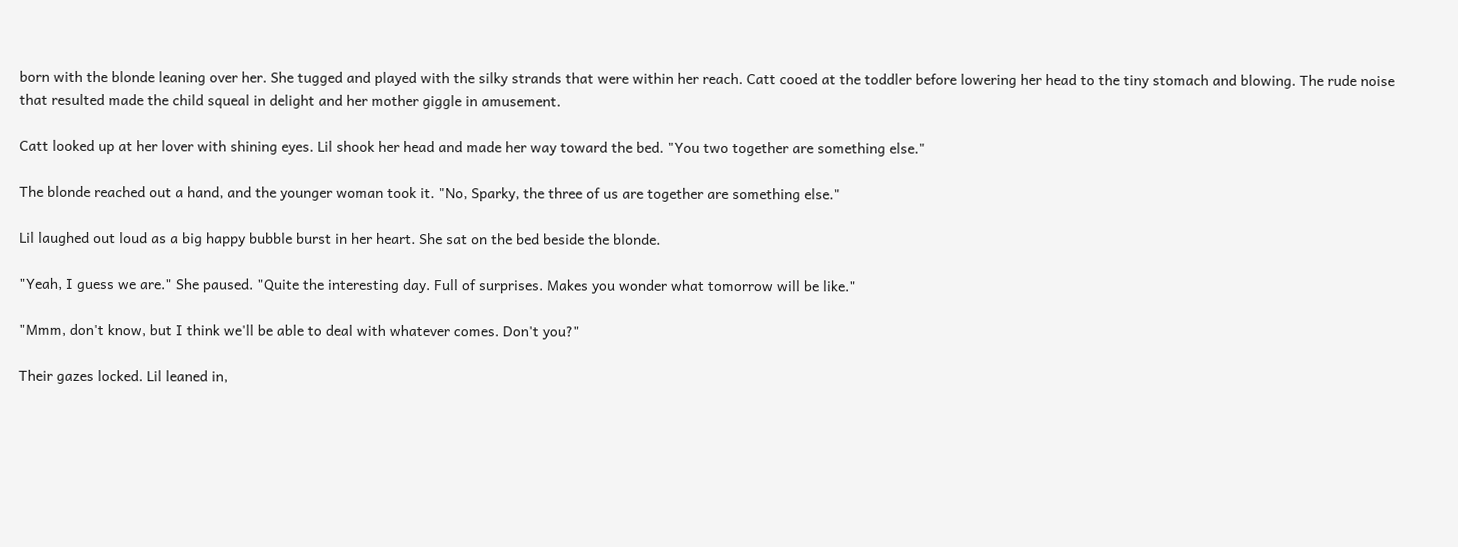born with the blonde leaning over her. She tugged and played with the silky strands that were within her reach. Catt cooed at the toddler before lowering her head to the tiny stomach and blowing. The rude noise that resulted made the child squeal in delight and her mother giggle in amusement.

Catt looked up at her lover with shining eyes. Lil shook her head and made her way toward the bed. "You two together are something else."

The blonde reached out a hand, and the younger woman took it. "No, Sparky, the three of us are together are something else."

Lil laughed out loud as a big happy bubble burst in her heart. She sat on the bed beside the blonde.

"Yeah, I guess we are." She paused. "Quite the interesting day. Full of surprises. Makes you wonder what tomorrow will be like."

"Mmm, don't know, but I think we'll be able to deal with whatever comes. Don't you?"

Their gazes locked. Lil leaned in,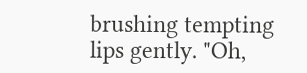brushing tempting lips gently. "Oh,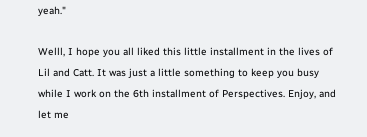yeah."

Welll, I hope you all liked this little installment in the lives of Lil and Catt. It was just a little something to keep you busy while I work on the 6th installment of Perspectives. Enjoy, and let me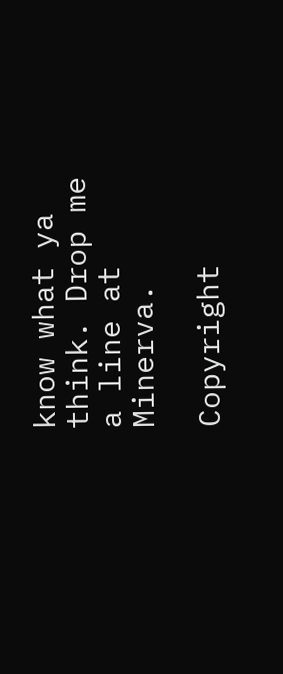know what ya think. Drop me a line at Minerva.

Copyright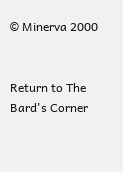© Minerva 2000


Return to The Bard's Corner